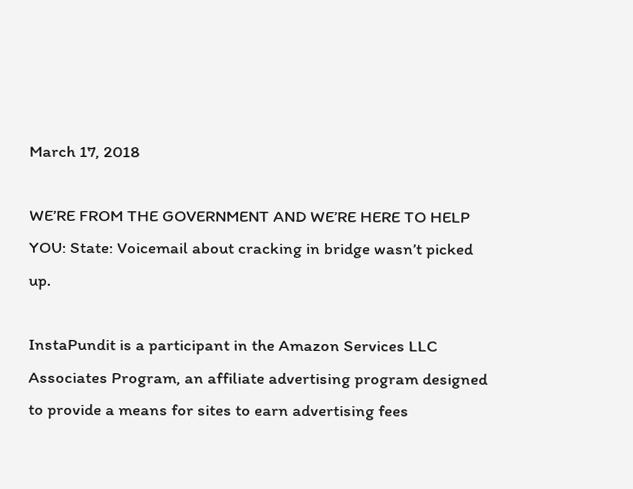March 17, 2018

WE’RE FROM THE GOVERNMENT AND WE’RE HERE TO HELP YOU: State: Voicemail about cracking in bridge wasn’t picked up.

InstaPundit is a participant in the Amazon Services LLC Associates Program, an affiliate advertising program designed to provide a means for sites to earn advertising fees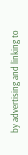by advertising and linking to